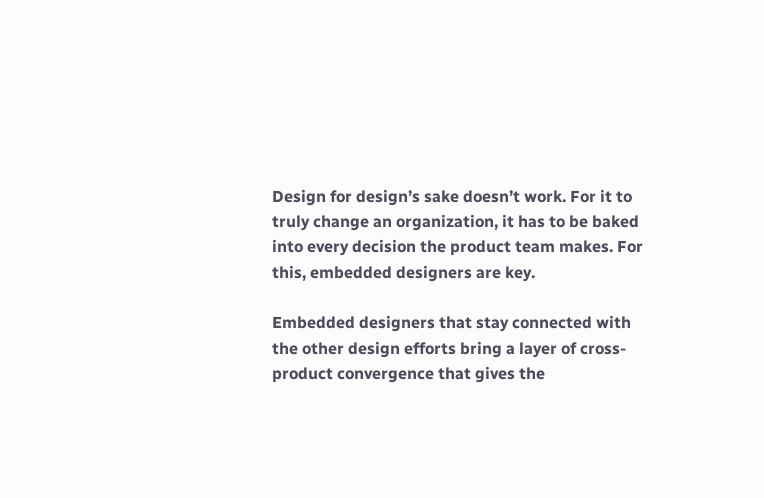Design for design’s sake doesn’t work. For it to truly change an organization, it has to be baked into every decision the product team makes. For this, embedded designers are key.

Embedded designers that stay connected with the other design efforts bring a layer of cross-product convergence that gives the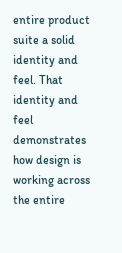entire product suite a solid identity and feel. That identity and feel demonstrates how design is working across the entire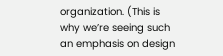organization. (This is why we’re seeing such an emphasis on design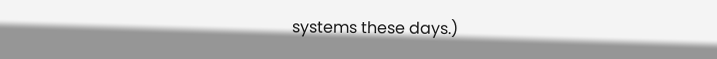systems these days.)